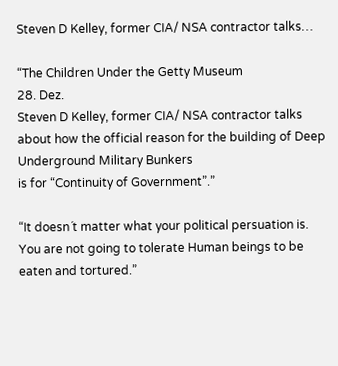Steven D Kelley, former CIA/ NSA contractor talks…

“The Children Under the Getty Museum
28. Dez.
Steven D Kelley, former CIA/ NSA contractor talks about how the official reason for the building of Deep Underground Military Bunkers
is for “Continuity of Government”.”

“It doesn´t matter what your political persuation is. You are not going to tolerate Human beings to be eaten and tortured.”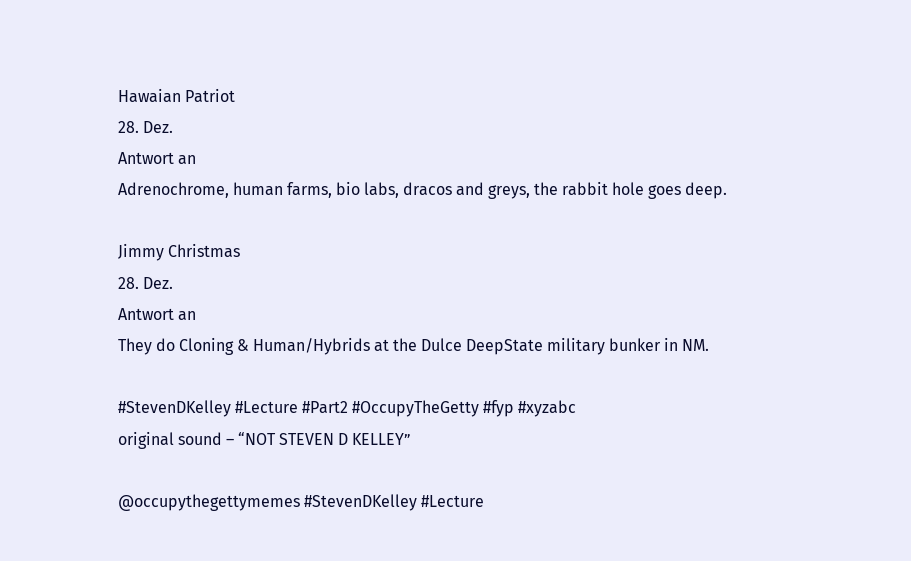Hawaian Patriot
28. Dez.
Antwort an
Adrenochrome, human farms, bio labs, dracos and greys, the rabbit hole goes deep.

Jimmy Christmas
28. Dez.
Antwort an
They do Cloning & Human/Hybrids at the Dulce DeepState military bunker in NM.

#StevenDKelley #Lecture #Part2 #OccupyTheGetty #fyp #xyzabc
original sound – “NOT STEVEN D KELLEY”

@occupythegettymemes #StevenDKelley #Lecture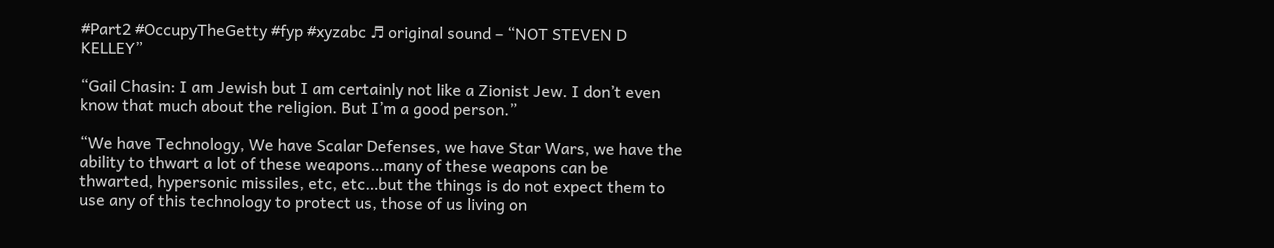#Part2 #OccupyTheGetty #fyp #xyzabc ♬ original sound – “NOT STEVEN D KELLEY”

“Gail Chasin: I am Jewish but I am certainly not like a Zionist Jew. I don’t even know that much about the religion. But I’m a good person.”

“We have Technology, We have Scalar Defenses, we have Star Wars, we have the ability to thwart a lot of these weapons…many of these weapons can be thwarted, hypersonic missiles, etc, etc…but the things is do not expect them to use any of this technology to protect us, those of us living on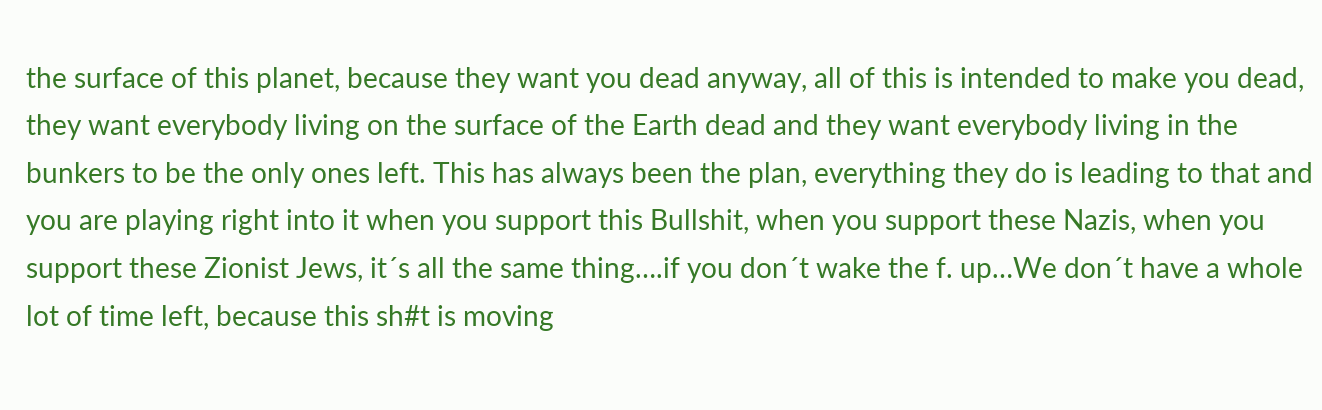the surface of this planet, because they want you dead anyway, all of this is intended to make you dead, they want everybody living on the surface of the Earth dead and they want everybody living in the bunkers to be the only ones left. This has always been the plan, everything they do is leading to that and you are playing right into it when you support this Bullshit, when you support these Nazis, when you support these Zionist Jews, it´s all the same thing….if you don´t wake the f. up…We don´t have a whole lot of time left, because this sh#t is moving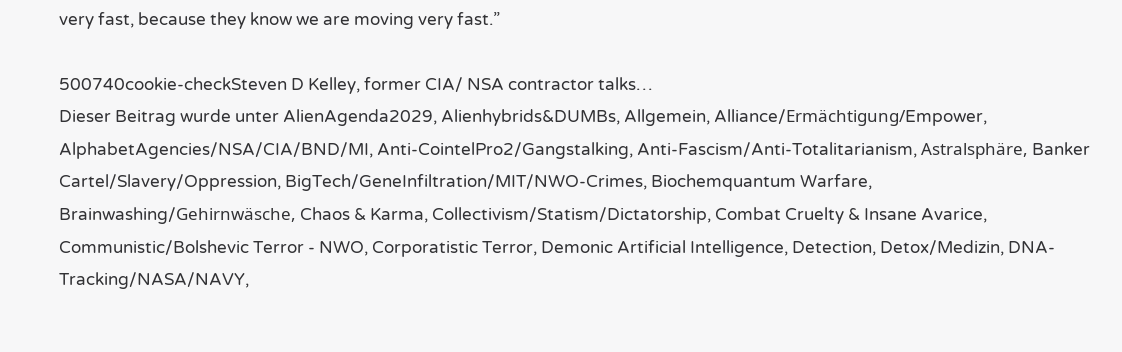very fast, because they know we are moving very fast.”

500740cookie-checkSteven D Kelley, former CIA/ NSA contractor talks…
Dieser Beitrag wurde unter AlienAgenda2029, Alienhybrids&DUMBs, Allgemein, Alliance/Ermächtigung/Empower, AlphabetAgencies/NSA/CIA/BND/MI, Anti-CointelPro2/Gangstalking, Anti-Fascism/Anti-Totalitarianism, Astralsphäre, Banker Cartel/Slavery/Oppression, BigTech/GeneInfiltration/MIT/NWO-Crimes, Biochemquantum Warfare, Brainwashing/Gehirnwäsche, Chaos & Karma, Collectivism/Statism/Dictatorship, Combat Cruelty & Insane Avarice, Communistic/Bolshevic Terror - NWO, Corporatistic Terror, Demonic Artificial Intelligence, Detection, Detox/Medizin, DNA-Tracking/NASA/NAVY,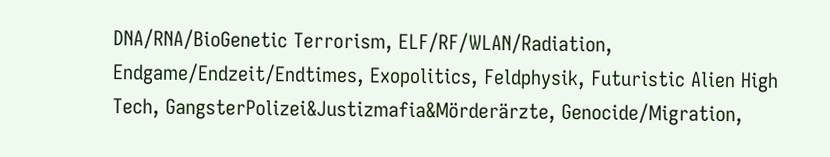DNA/RNA/BioGenetic Terrorism, ELF/RF/WLAN/Radiation, Endgame/Endzeit/Endtimes, Exopolitics, Feldphysik, Futuristic Alien High Tech, GangsterPolizei&Justizmafia&Mörderärzte, Genocide/Migration,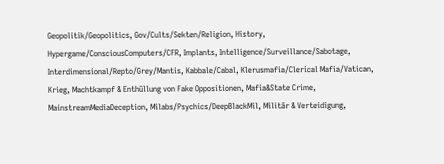Geopolitik/Geopolitics, Gov/Cults/Sekten/Religion, History, Hypergame/ConsciousComputers/CFR, Implants, Intelligence/Surveillance/Sabotage, Interdimensional/Repto/Grey/Mantis, Kabbale/Cabal, Klerusmafia/Clerical Mafia/Vatican, Krieg, Machtkampf & Enthüllung von Fake Oppositionen, Mafia&State Crime, MainstreamMediaDeception, Milabs/Psychics/DeepBlackMil, Militär & Verteidigung,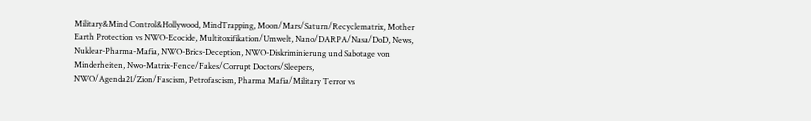Military&Mind Control&Hollywood, MindTrapping, Moon/Mars/Saturn/Recyclematrix, Mother Earth Protection vs NWO-Ecocide, Multitoxifikation/Umwelt, Nano/DARPA/Nasa/DoD, News, Nuklear-Pharma-Mafia, NWO-Brics-Deception, NWO-Diskriminierung und Sabotage von Minderheiten, Nwo-Matrix-Fence/Fakes/Corrupt Doctors/Sleepers, NWO/Agenda21/Zion/Fascism, Petrofascism, Pharma Mafia/Military Terror vs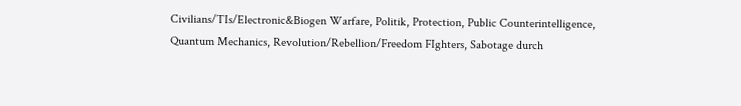Civilians/TIs/Electronic&Biogen Warfare, Politik, Protection, Public Counterintelligence, Quantum Mechanics, Revolution/Rebellion/Freedom FIghters, Sabotage durch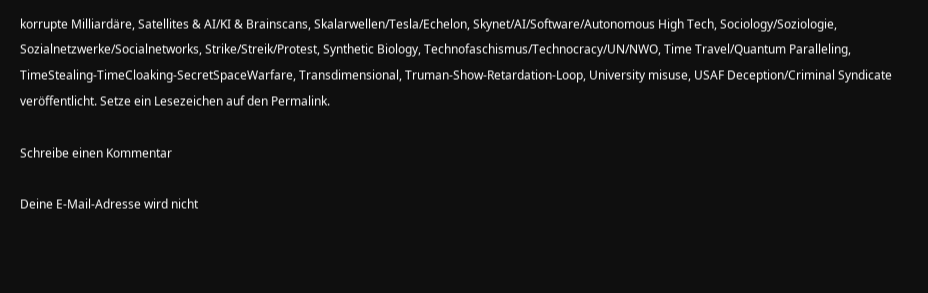korrupte Milliardäre, Satellites & AI/KI & Brainscans, Skalarwellen/Tesla/Echelon, Skynet/AI/Software/Autonomous High Tech, Sociology/Soziologie, Sozialnetzwerke/Socialnetworks, Strike/Streik/Protest, Synthetic Biology, Technofaschismus/Technocracy/UN/NWO, Time Travel/Quantum Paralleling, TimeStealing-TimeCloaking-SecretSpaceWarfare, Transdimensional, Truman-Show-Retardation-Loop, University misuse, USAF Deception/Criminal Syndicate veröffentlicht. Setze ein Lesezeichen auf den Permalink.

Schreibe einen Kommentar

Deine E-Mail-Adresse wird nicht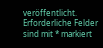veröffentlicht. Erforderliche Felder sind mit * markiert